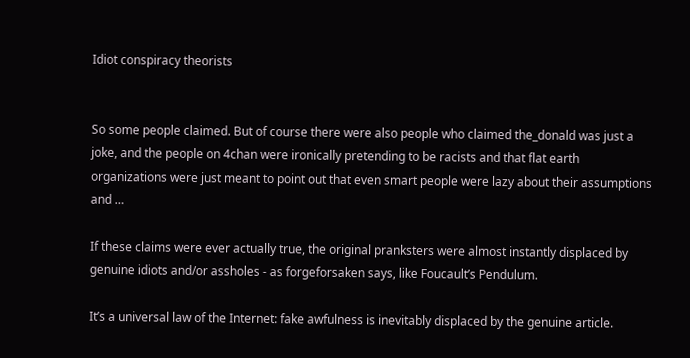Idiot conspiracy theorists


So some people claimed. But of course there were also people who claimed the_donald was just a joke, and the people on 4chan were ironically pretending to be racists and that flat earth organizations were just meant to point out that even smart people were lazy about their assumptions and …

If these claims were ever actually true, the original pranksters were almost instantly displaced by genuine idiots and/or assholes - as forgeforsaken says, like Foucault’s Pendulum.

It’s a universal law of the Internet: fake awfulness is inevitably displaced by the genuine article.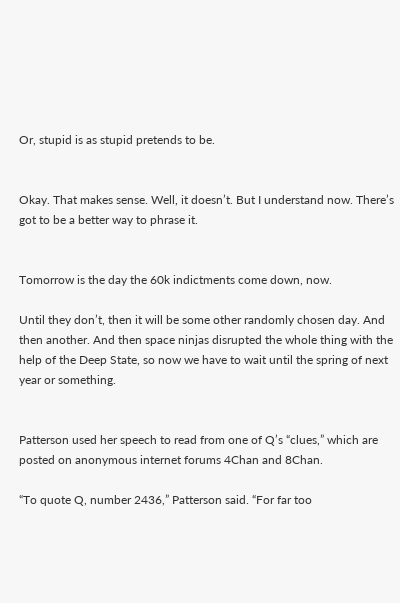Or, stupid is as stupid pretends to be.


Okay. That makes sense. Well, it doesn’t. But I understand now. There’s got to be a better way to phrase it.


Tomorrow is the day the 60k indictments come down, now.

Until they don’t, then it will be some other randomly chosen day. And then another. And then space ninjas disrupted the whole thing with the help of the Deep State, so now we have to wait until the spring of next year or something.


Patterson used her speech to read from one of Q’s “clues,” which are posted on anonymous internet forums 4Chan and 8Chan.

“To quote Q, number 2436,” Patterson said. “For far too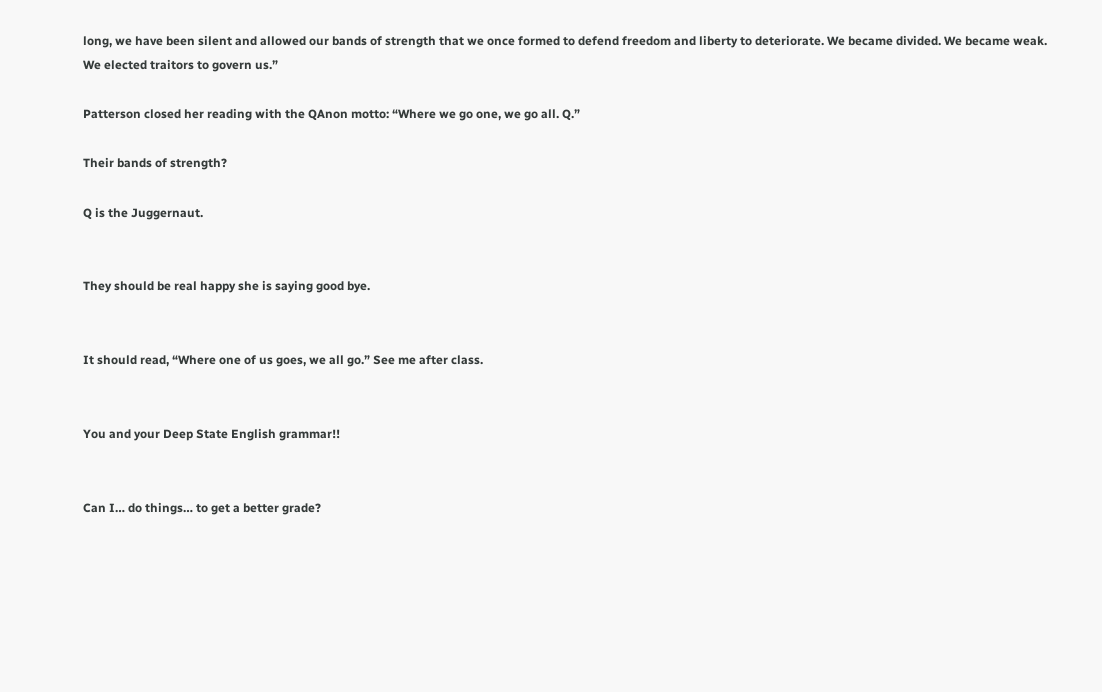long, we have been silent and allowed our bands of strength that we once formed to defend freedom and liberty to deteriorate. We became divided. We became weak. We elected traitors to govern us.”

Patterson closed her reading with the QAnon motto: “Where we go one, we go all. Q.”

Their bands of strength?

Q is the Juggernaut.


They should be real happy she is saying good bye.


It should read, “Where one of us goes, we all go.” See me after class.


You and your Deep State English grammar!!


Can I… do things… to get a better grade?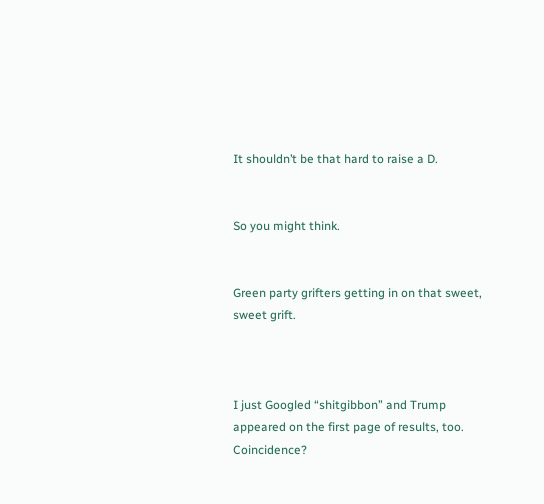It shouldn’t be that hard to raise a D.


So you might think.


Green party grifters getting in on that sweet, sweet grift.



I just Googled “shitgibbon” and Trump appeared on the first page of results, too. Coincidence?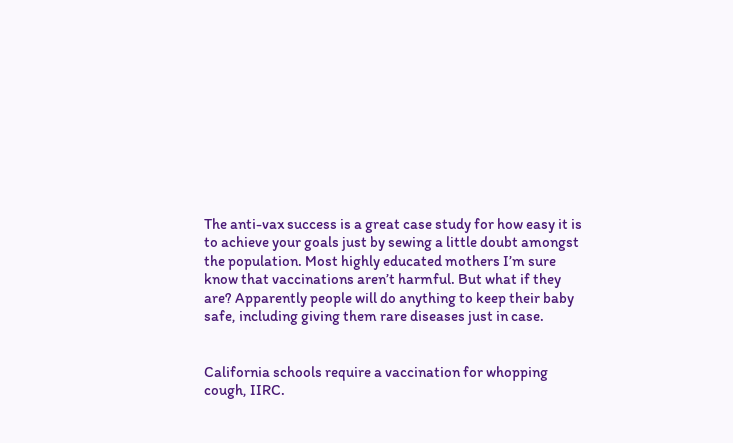The anti-vax success is a great case study for how easy it is to achieve your goals just by sewing a little doubt amongst the population. Most highly educated mothers I’m sure know that vaccinations aren’t harmful. But what if they are? Apparently people will do anything to keep their baby safe, including giving them rare diseases just in case.


California schools require a vaccination for whopping cough, IIRC.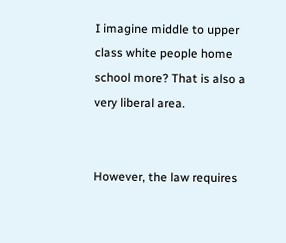I imagine middle to upper class white people home school more? That is also a very liberal area.


However, the law requires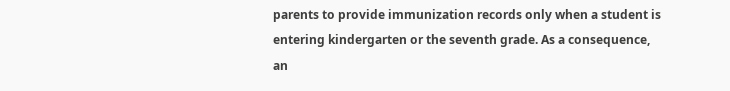parents to provide immunization records only when a student is entering kindergarten or the seventh grade. As a consequence, an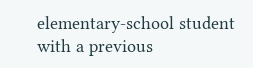elementary-school student with a previous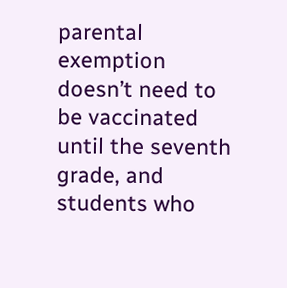parental exemption doesn’t need to be vaccinated until the seventh grade, and students who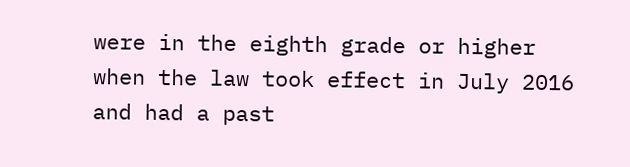were in the eighth grade or higher when the law took effect in July 2016 and had a past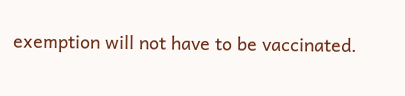exemption will not have to be vaccinated.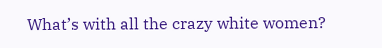What’s with all the crazy white women?